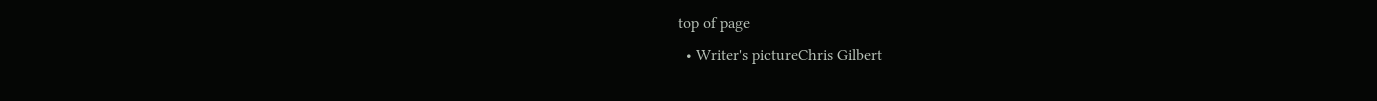top of page
  • Writer's pictureChris Gilbert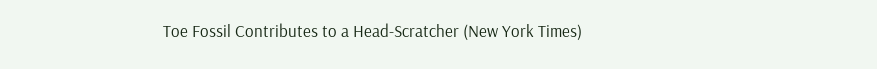Toe Fossil Contributes to a Head-Scratcher (New York Times)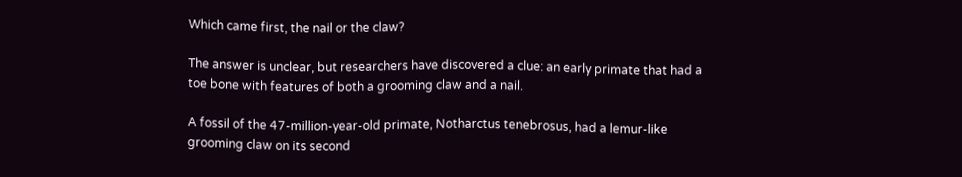Which came first, the nail or the claw?

The answer is unclear, but researchers have discovered a clue: an early primate that had a toe bone with features of both a grooming claw and a nail.

A fossil of the 47-million-year-old primate, Notharctus tenebrosus, had a lemur-like grooming claw on its second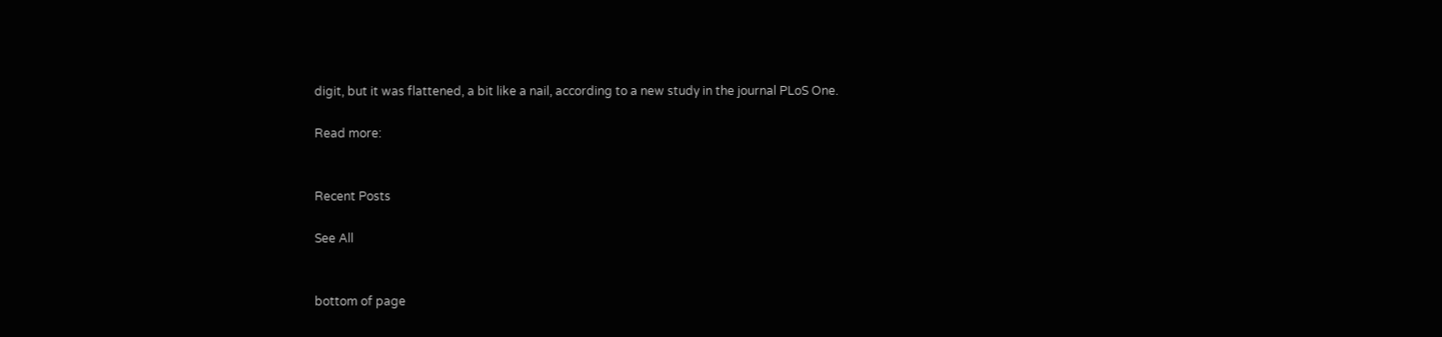digit, but it was flattened, a bit like a nail, according to a new study in the journal PLoS One.

Read more:


Recent Posts

See All


bottom of page